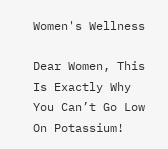Women's Wellness

Dear Women, This Is Exactly Why You Can’t Go Low On Potassium!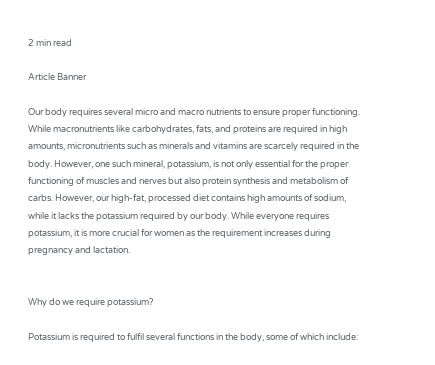2 min read

Article Banner

Our body requires several micro and macro nutrients to ensure proper functioning. While macronutrients like carbohydrates, fats, and proteins are required in high amounts, micronutrients such as minerals and vitamins are scarcely required in the body. However, one such mineral, potassium, is not only essential for the proper functioning of muscles and nerves but also protein synthesis and metabolism of carbs. However, our high-fat, processed diet contains high amounts of sodium, while it lacks the potassium required by our body. While everyone requires potassium, it is more crucial for women as the requirement increases during pregnancy and lactation.


Why do we require potassium?

Potassium is required to fulfil several functions in the body, some of which include: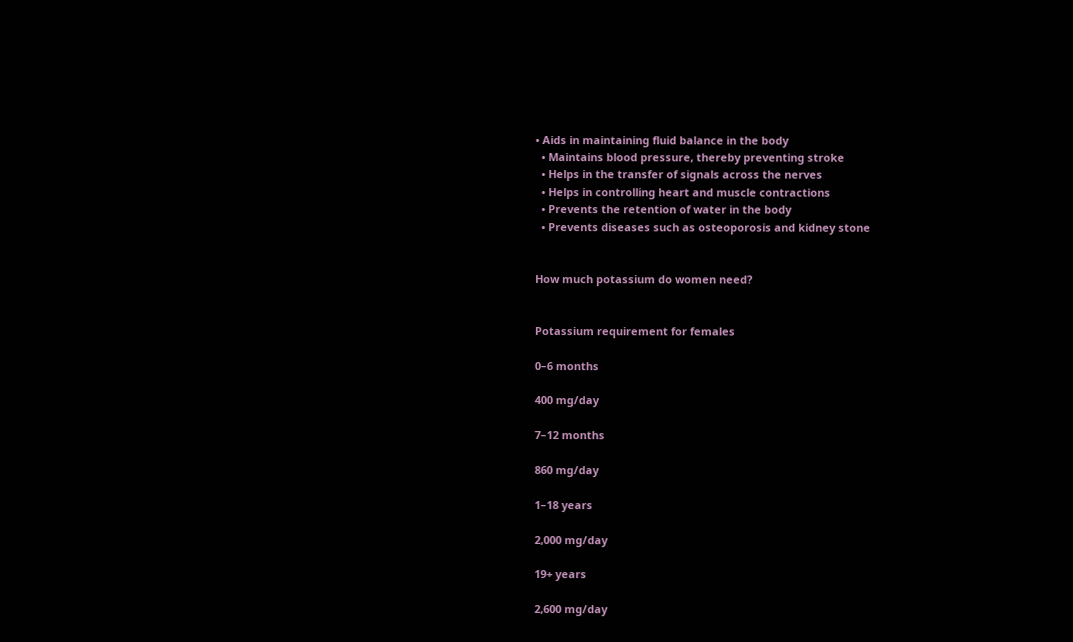• Aids in maintaining fluid balance in the body
  • Maintains blood pressure, thereby preventing stroke
  • Helps in the transfer of signals across the nerves
  • Helps in controlling heart and muscle contractions
  • Prevents the retention of water in the body
  • Prevents diseases such as osteoporosis and kidney stone


How much potassium do women need?


Potassium requirement for females

0–6 months

400 mg/day

7–12 months

860 mg/day

1–18 years

2,000 mg/day

19+ years

2,600 mg/day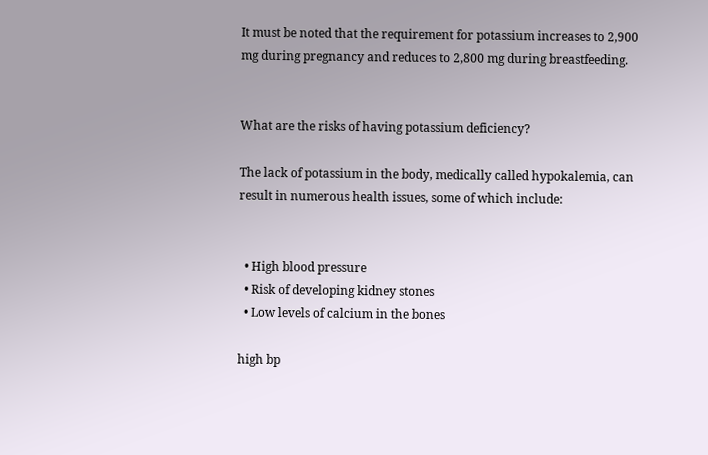It must be noted that the requirement for potassium increases to 2,900 mg during pregnancy and reduces to 2,800 mg during breastfeeding.


What are the risks of having potassium deficiency?

The lack of potassium in the body, medically called hypokalemia, can result in numerous health issues, some of which include:


  • High blood pressure
  • Risk of developing kidney stones
  • Low levels of calcium in the bones

high bp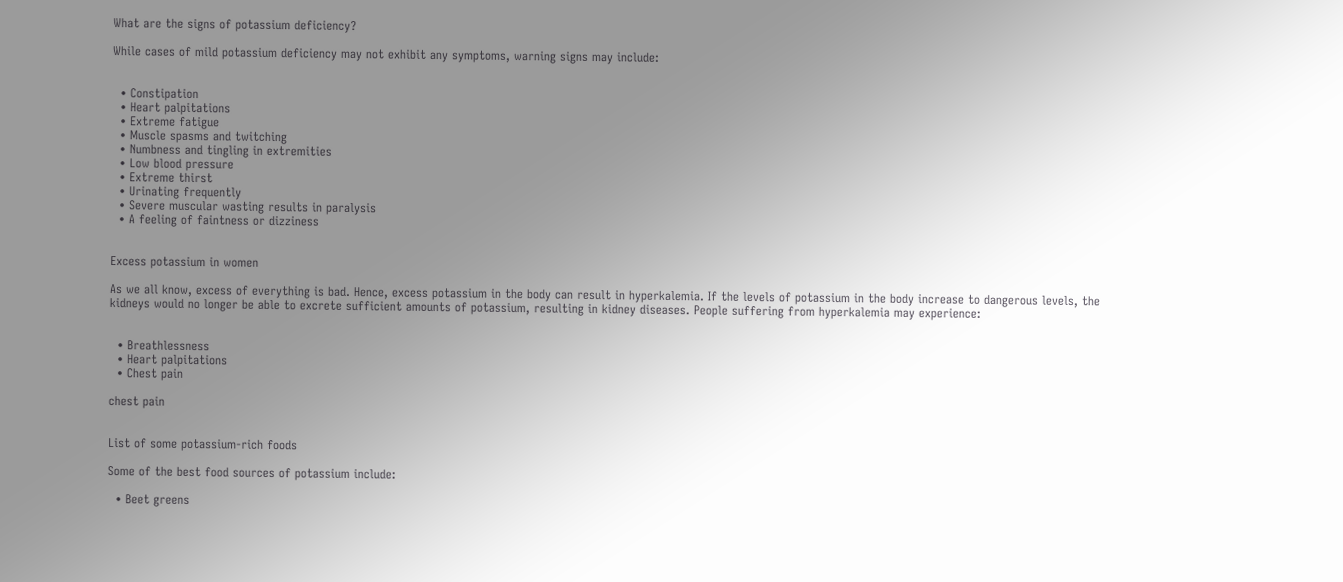What are the signs of potassium deficiency?

While cases of mild potassium deficiency may not exhibit any symptoms, warning signs may include:


  • Constipation
  • Heart palpitations
  • Extreme fatigue
  • Muscle spasms and twitching
  • Numbness and tingling in extremities
  • Low blood pressure
  • Extreme thirst
  • Urinating frequently
  • Severe muscular wasting results in paralysis
  • A feeling of faintness or dizziness


Excess potassium in women

As we all know, excess of everything is bad. Hence, excess potassium in the body can result in hyperkalemia. If the levels of potassium in the body increase to dangerous levels, the kidneys would no longer be able to excrete sufficient amounts of potassium, resulting in kidney diseases. People suffering from hyperkalemia may experience:


  • Breathlessness
  • Heart palpitations
  • Chest pain

chest pain


List of some potassium-rich foods

Some of the best food sources of potassium include:

  • Beet greens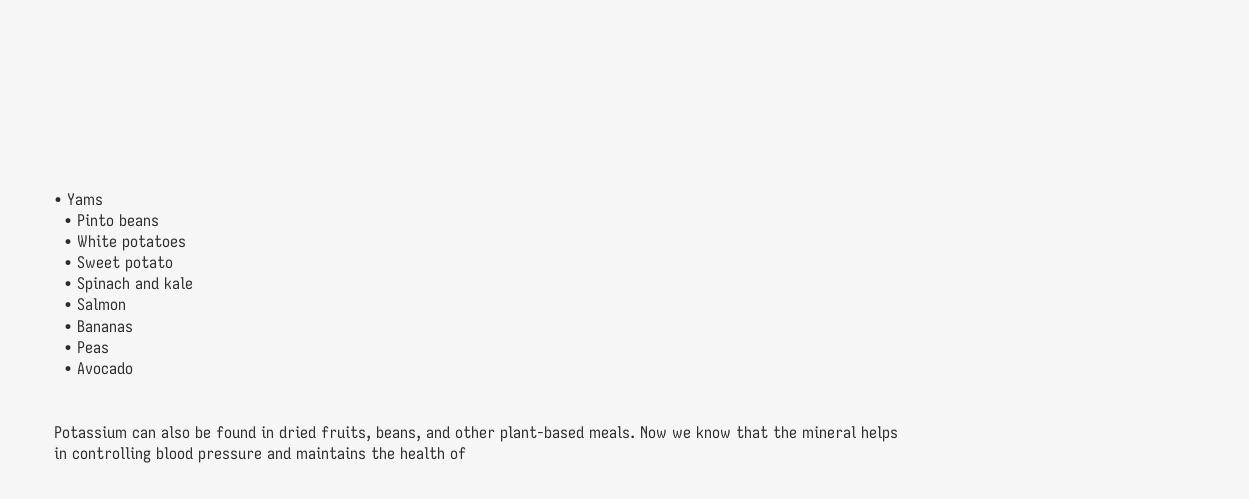• Yams
  • Pinto beans
  • White potatoes
  • Sweet potato
  • Spinach and kale
  • Salmon
  • Bananas
  • Peas
  • Avocado


Potassium can also be found in dried fruits, beans, and other plant-based meals. Now we know that the mineral helps in controlling blood pressure and maintains the health of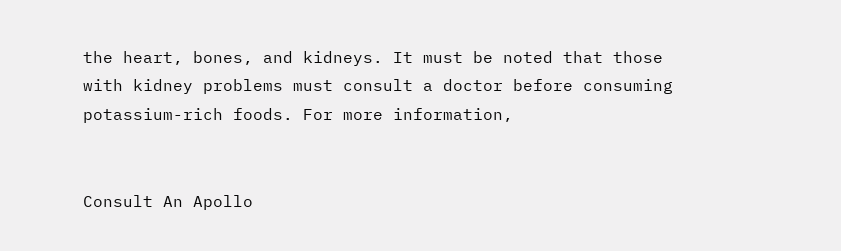the heart, bones, and kidneys. It must be noted that those with kidney problems must consult a doctor before consuming potassium-rich foods. For more information,


Consult An Apollo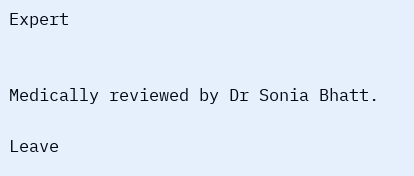Expert


Medically reviewed by Dr Sonia Bhatt.

Leave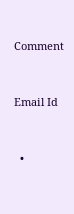Comment


Email Id


  •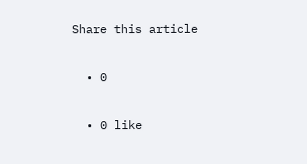Share this article

  • 0

  • 0 like